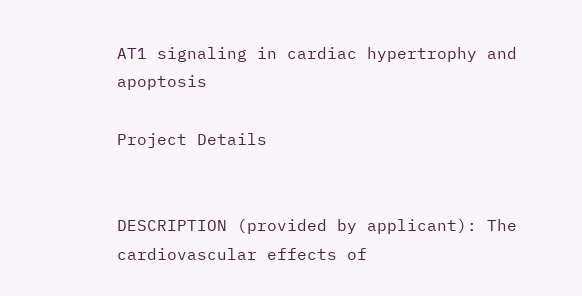AT1 signaling in cardiac hypertrophy and apoptosis

Project Details


DESCRIPTION (provided by applicant): The cardiovascular effects of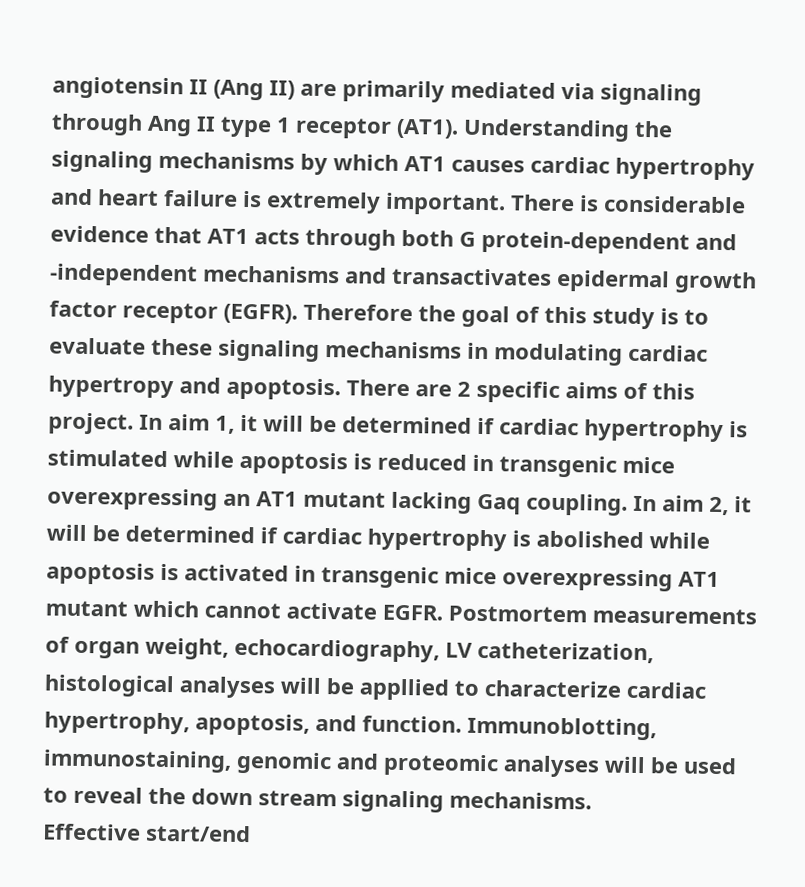angiotensin II (Ang II) are primarily mediated via signaling through Ang II type 1 receptor (AT1). Understanding the signaling mechanisms by which AT1 causes cardiac hypertrophy and heart failure is extremely important. There is considerable evidence that AT1 acts through both G protein-dependent and -independent mechanisms and transactivates epidermal growth factor receptor (EGFR). Therefore the goal of this study is to evaluate these signaling mechanisms in modulating cardiac hypertropy and apoptosis. There are 2 specific aims of this project. In aim 1, it will be determined if cardiac hypertrophy is stimulated while apoptosis is reduced in transgenic mice overexpressing an AT1 mutant lacking Gaq coupling. In aim 2, it will be determined if cardiac hypertrophy is abolished while apoptosis is activated in transgenic mice overexpressing AT1 mutant which cannot activate EGFR. Postmortem measurements of organ weight, echocardiography, LV catheterization, histological analyses will be appllied to characterize cardiac hypertrophy, apoptosis, and function. Immunoblotting, immunostaining, genomic and proteomic analyses will be used to reveal the down stream signaling mechanisms.
Effective start/end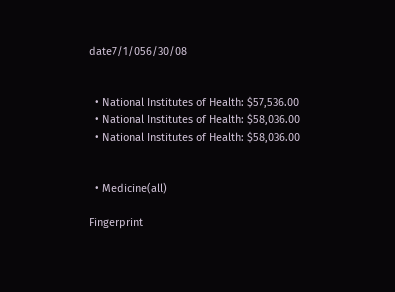date7/1/056/30/08


  • National Institutes of Health: $57,536.00
  • National Institutes of Health: $58,036.00
  • National Institutes of Health: $58,036.00


  • Medicine(all)

Fingerprint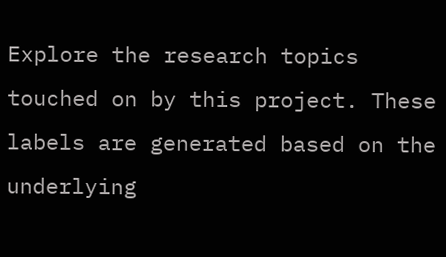Explore the research topics touched on by this project. These labels are generated based on the underlying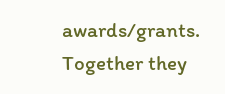awards/grants. Together they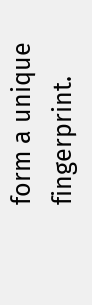form a unique fingerprint.